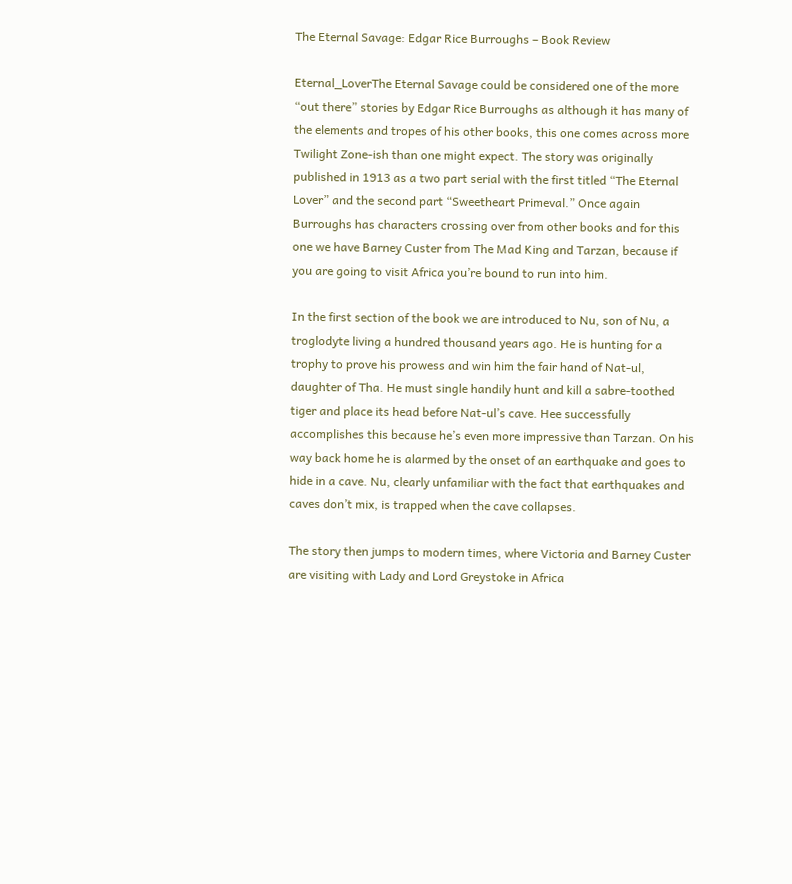The Eternal Savage: Edgar Rice Burroughs – Book Review

Eternal_LoverThe Eternal Savage could be considered one of the more “out there” stories by Edgar Rice Burroughs as although it has many of the elements and tropes of his other books, this one comes across more Twilight Zone-ish than one might expect. The story was originally published in 1913 as a two part serial with the first titled “The Eternal Lover” and the second part “Sweetheart Primeval.” Once again Burroughs has characters crossing over from other books and for this one we have Barney Custer from The Mad King and Tarzan, because if you are going to visit Africa you’re bound to run into him.

In the first section of the book we are introduced to Nu, son of Nu, a troglodyte living a hundred thousand years ago. He is hunting for a trophy to prove his prowess and win him the fair hand of Nat-ul, daughter of Tha. He must single handily hunt and kill a sabre-toothed tiger and place its head before Nat-ul’s cave. Hee successfully accomplishes this because he’s even more impressive than Tarzan. On his way back home he is alarmed by the onset of an earthquake and goes to hide in a cave. Nu, clearly unfamiliar with the fact that earthquakes and caves don’t mix, is trapped when the cave collapses.

The story then jumps to modern times, where Victoria and Barney Custer are visiting with Lady and Lord Greystoke in Africa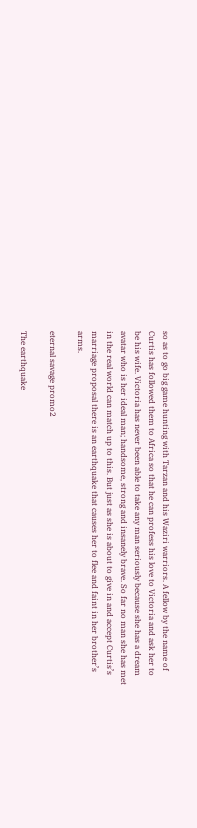so as to go big game hunting with Tarzan and his Waziri warriors. A fellow by the name of Curtis has followed them to Africa so that he can profess his love to Victoria and ask her to be his wife. Victoria has never been able to take any man seriously because she has a dream avatar who is her ideal man; handsome, strong and insanely brave. So far no man she has met in the real world can match up to this. But just as she is about to give in and accept Curtis’s marriage proposal there is an earthquake that causes her to flee and faint in her brother’s arms.

eternal savage promo2

The earthquake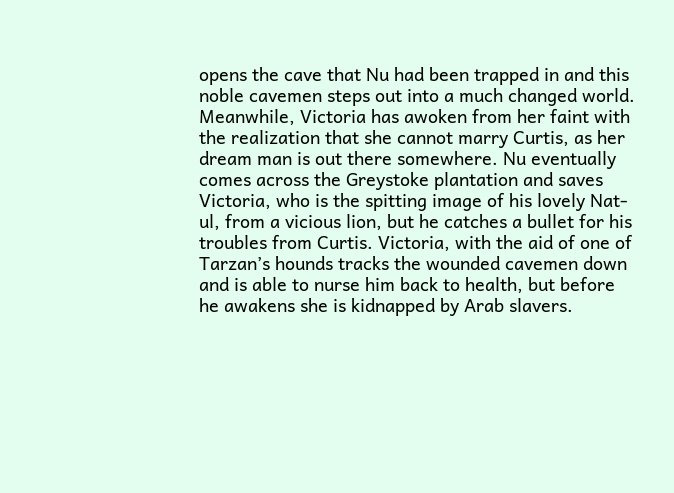opens the cave that Nu had been trapped in and this noble cavemen steps out into a much changed world. Meanwhile, Victoria has awoken from her faint with the realization that she cannot marry Curtis, as her dream man is out there somewhere. Nu eventually comes across the Greystoke plantation and saves Victoria, who is the spitting image of his lovely Nat-ul, from a vicious lion, but he catches a bullet for his troubles from Curtis. Victoria, with the aid of one of Tarzan’s hounds tracks the wounded cavemen down and is able to nurse him back to health, but before he awakens she is kidnapped by Arab slavers.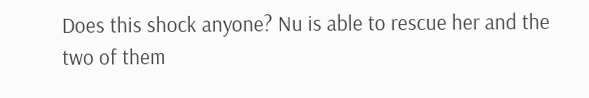Does this shock anyone? Nu is able to rescue her and the two of them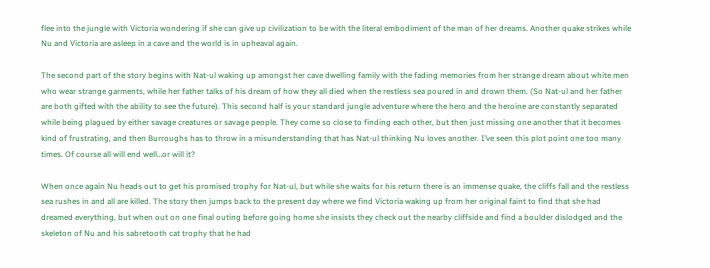flee into the jungle with Victoria wondering if she can give up civilization to be with the literal embodiment of the man of her dreams. Another quake strikes while Nu and Victoria are asleep in a cave and the world is in upheaval again.

The second part of the story begins with Nat-ul waking up amongst her cave dwelling family with the fading memories from her strange dream about white men who wear strange garments, while her father talks of his dream of how they all died when the restless sea poured in and drown them. (So Nat-ul and her father are both gifted with the ability to see the future). This second half is your standard jungle adventure where the hero and the heroine are constantly separated while being plagued by either savage creatures or savage people. They come so close to finding each other, but then just missing one another that it becomes kind of frustrating, and then Burroughs has to throw in a misunderstanding that has Nat-ul thinking Nu loves another. I’ve seen this plot point one too many times. Of course all will end well…or will it?

When once again Nu heads out to get his promised trophy for Nat-ul, but while she waits for his return there is an immense quake, the cliffs fall and the restless sea rushes in and all are killed. The story then jumps back to the present day where we find Victoria waking up from her original faint to find that she had dreamed everything, but when out on one final outing before going home she insists they check out the nearby cliffside and find a boulder dislodged and the skeleton of Nu and his sabretooth cat trophy that he had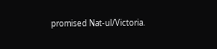promised Nat-ul/Victoria.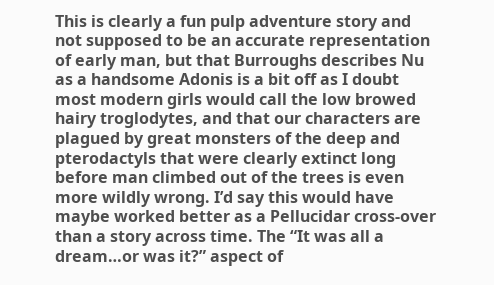This is clearly a fun pulp adventure story and not supposed to be an accurate representation of early man, but that Burroughs describes Nu as a handsome Adonis is a bit off as I doubt most modern girls would call the low browed hairy troglodytes, and that our characters are plagued by great monsters of the deep and pterodactyls that were clearly extinct long before man climbed out of the trees is even more wildly wrong. I’d say this would have maybe worked better as a Pellucidar cross-over than a story across time. The “It was all a dream…or was it?” aspect of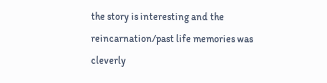the story is interesting and the reincarnation/past life memories was cleverly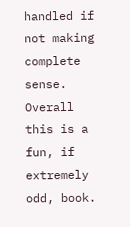handled if not making complete sense. Overall this is a fun, if extremely odd, book.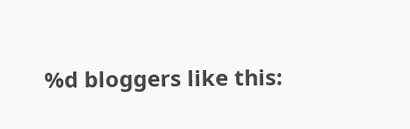%d bloggers like this: